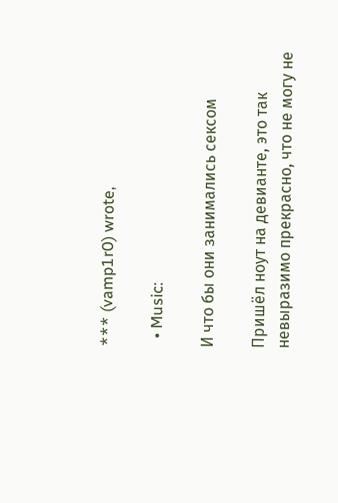*** (vamp1r0) wrote,

  • Music:

И что бы они занимались сексом

Пришёл ноут на девианте, это так невыразимо прекрасно, что не могу не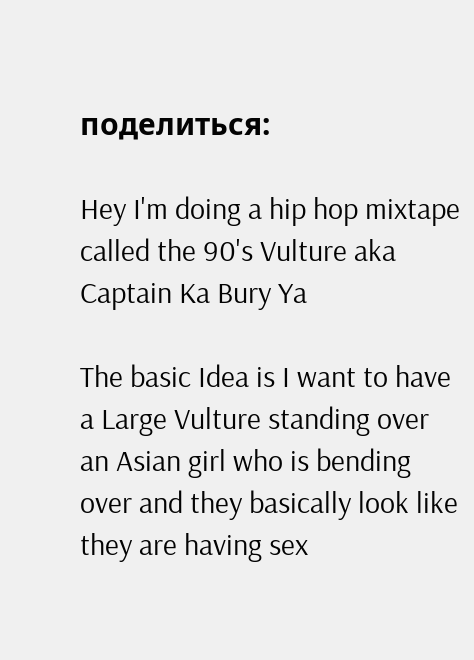поделиться:

Hey I'm doing a hip hop mixtape called the 90's Vulture aka Captain Ka Bury Ya

The basic Idea is I want to have a Large Vulture standing over an Asian girl who is bending over and they basically look like they are having sex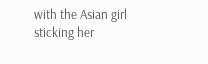with the Asian girl sticking her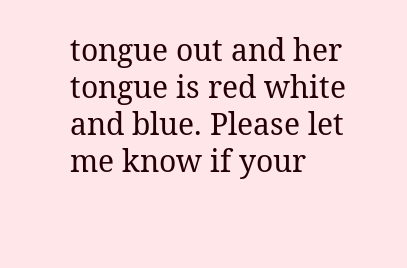tongue out and her tongue is red white and blue. Please let me know if your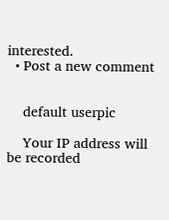interested.
  • Post a new comment


    default userpic

    Your IP address will be recorded